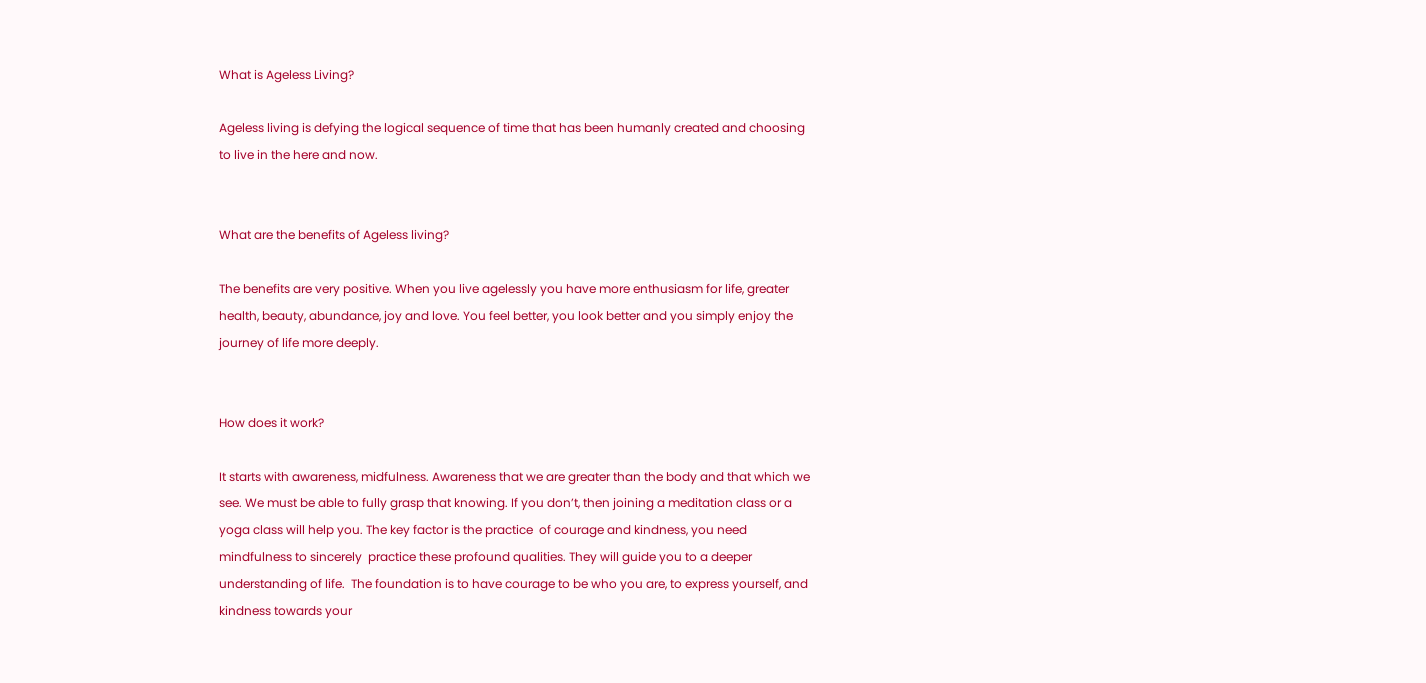What is Ageless Living?

Ageless living is defying the logical sequence of time that has been humanly created and choosing to live in the here and now.


What are the benefits of Ageless living?

The benefits are very positive. When you live agelessly you have more enthusiasm for life, greater health, beauty, abundance, joy and love. You feel better, you look better and you simply enjoy the journey of life more deeply.


How does it work?

It starts with awareness, midfulness. Awareness that we are greater than the body and that which we see. We must be able to fully grasp that knowing. If you don’t, then joining a meditation class or a yoga class will help you. The key factor is the practice  of courage and kindness, you need mindfulness to sincerely  practice these profound qualities. They will guide you to a deeper understanding of life.  The foundation is to have courage to be who you are, to express yourself, and kindness towards your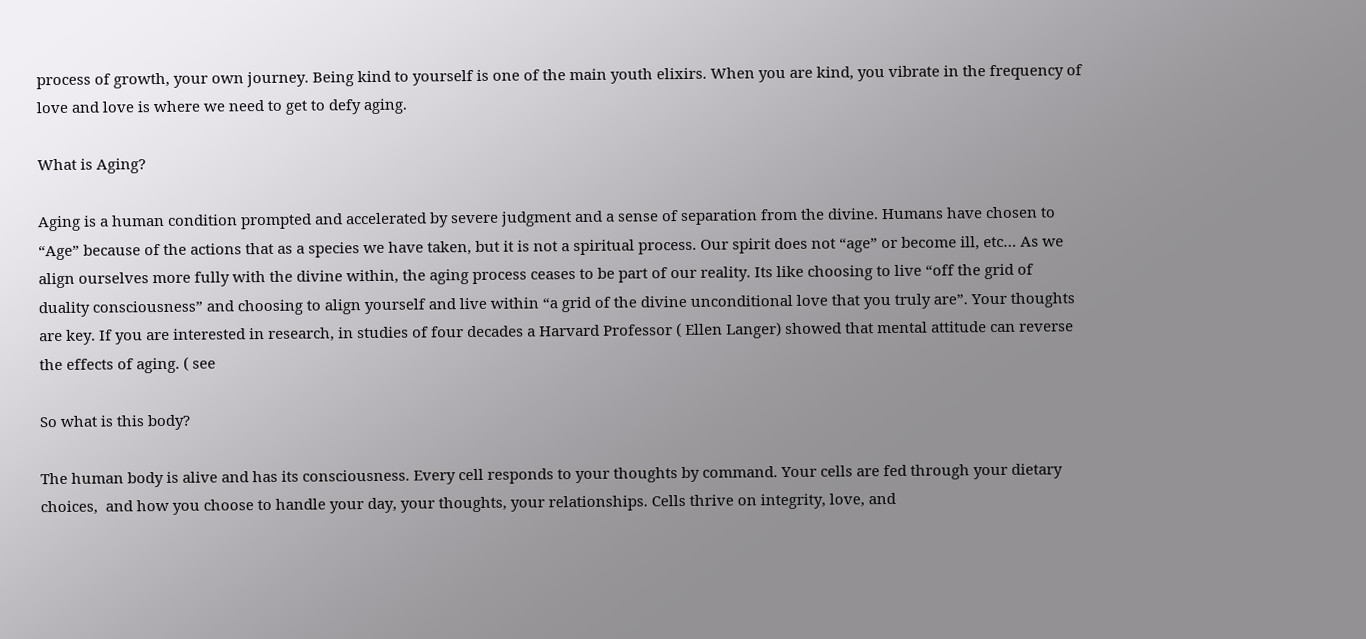process of growth, your own journey. Being kind to yourself is one of the main youth elixirs. When you are kind, you vibrate in the frequency of love and love is where we need to get to defy aging.

What is Aging?

Aging is a human condition prompted and accelerated by severe judgment and a sense of separation from the divine. Humans have chosen to “Age” because of the actions that as a species we have taken, but it is not a spiritual process. Our spirit does not “age” or become ill, etc… As we align ourselves more fully with the divine within, the aging process ceases to be part of our reality. Its like choosing to live “off the grid of duality consciousness” and choosing to align yourself and live within “a grid of the divine unconditional love that you truly are”. Your thoughts are key. If you are interested in research, in studies of four decades a Harvard Professor ( Ellen Langer) showed that mental attitude can reverse the effects of aging. ( see

So what is this body?

The human body is alive and has its consciousness. Every cell responds to your thoughts by command. Your cells are fed through your dietary choices,  and how you choose to handle your day, your thoughts, your relationships. Cells thrive on integrity, love, and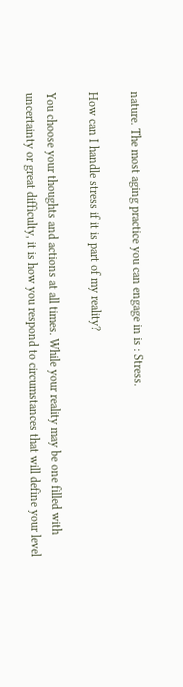nature. The most aging practice you can engage in is : Stress.

How can I handle stress if it is part of my reality?

You choose your thoughts and actions at all times. While your reality may be one filled with uncertainty or great difficulty, it is how you respond to circumstances that will define your level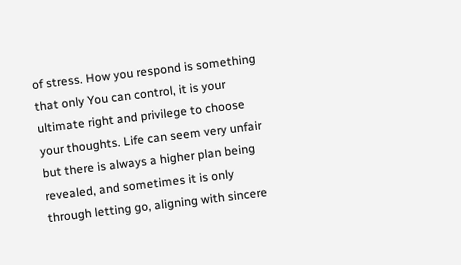of stress. How you respond is something that only You can control, it is your ultimate right and privilege to choose your thoughts. Life can seem very unfair but there is always a higher plan being revealed, and sometimes it is only through letting go, aligning with sincere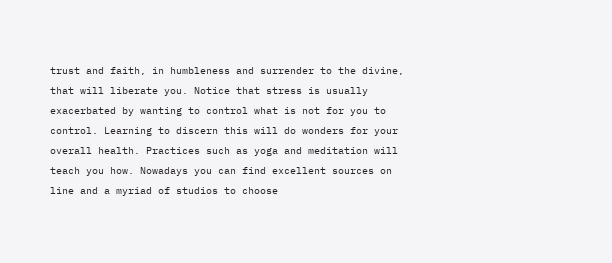trust and faith, in humbleness and surrender to the divine,  that will liberate you. Notice that stress is usually exacerbated by wanting to control what is not for you to control. Learning to discern this will do wonders for your overall health. Practices such as yoga and meditation will teach you how. Nowadays you can find excellent sources on line and a myriad of studios to choose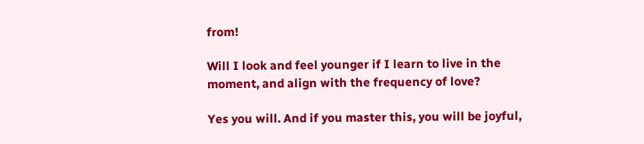from!

Will I look and feel younger if I learn to live in the moment, and align with the frequency of love?

Yes you will. And if you master this, you will be joyful,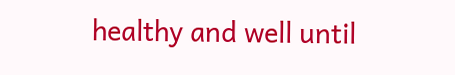healthy and well until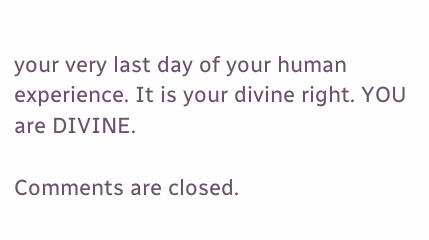your very last day of your human experience. It is your divine right. YOU are DIVINE.

Comments are closed.